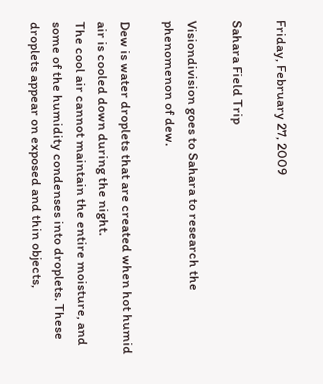Friday, February 27, 2009

Sahara Field Trip

Visiondivision goes to Sahara to research the phenomenon of dew.

Dew is water droplets that are created when hot humid air is cooled down during the night.
The cool air cannot maintain the entire moisture, and some of the humidity condenses into droplets. These droplets appear on exposed and thin objects,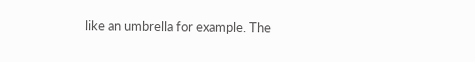like an umbrella for example. The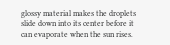glossy material makes the droplets slide down into its center before it can evaporate when the sun rises.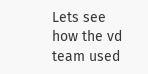Lets see how the vd team used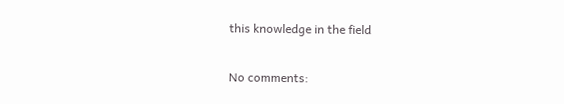this knowledge in the field

No comments: